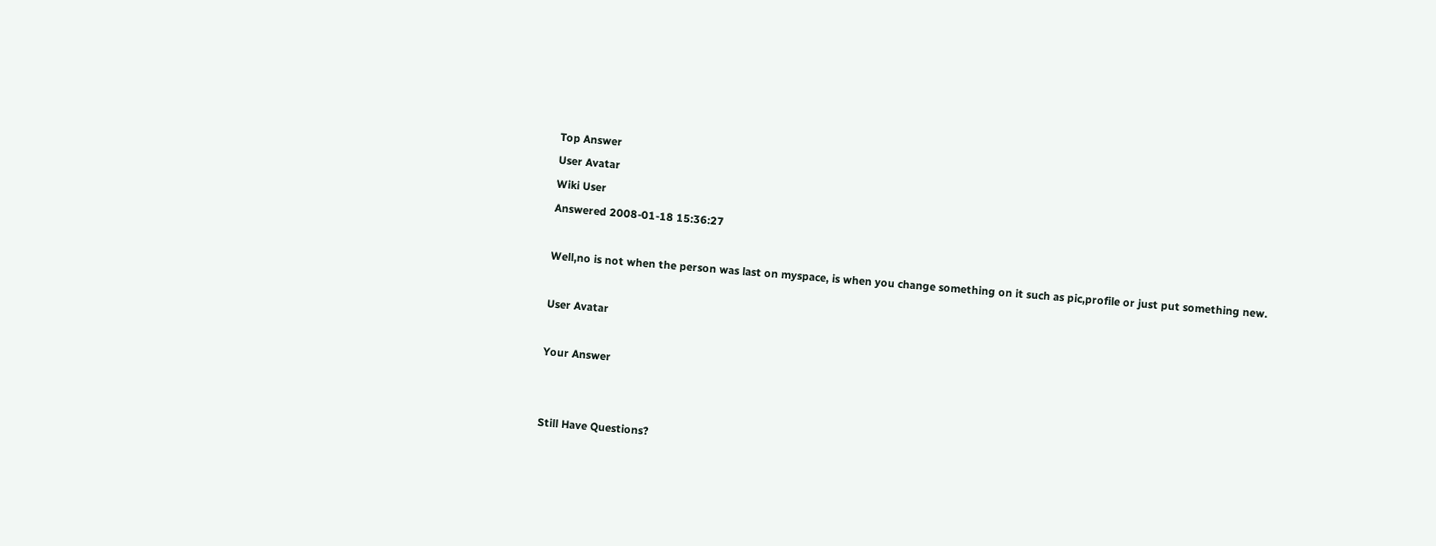Top Answer
User Avatar
Wiki User
Answered 2008-01-18 15:36:27

Well,no is not when the person was last on myspace, is when you change something on it such as pic,profile or just put something new.

User Avatar

Your Answer


Still Have Questions?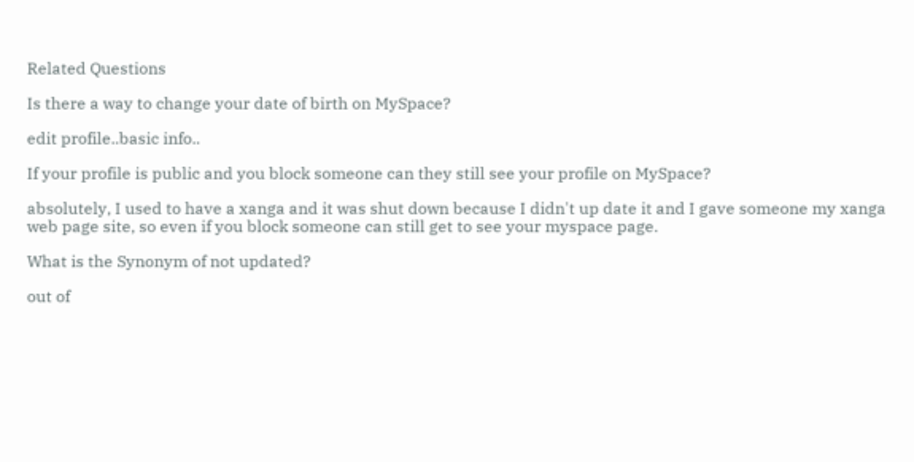Related Questions

Is there a way to change your date of birth on MySpace?

edit profile..basic info..

If your profile is public and you block someone can they still see your profile on MySpace?

absolutely, I used to have a xanga and it was shut down because I didn't up date it and I gave someone my xanga web page site, so even if you block someone can still get to see your myspace page.

What is the Synonym of not updated?

out of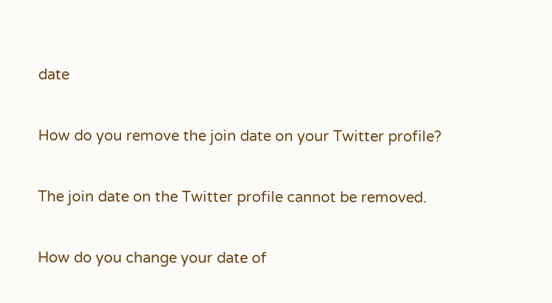date

How do you remove the join date on your Twitter profile?

The join date on the Twitter profile cannot be removed.

How do you change your date of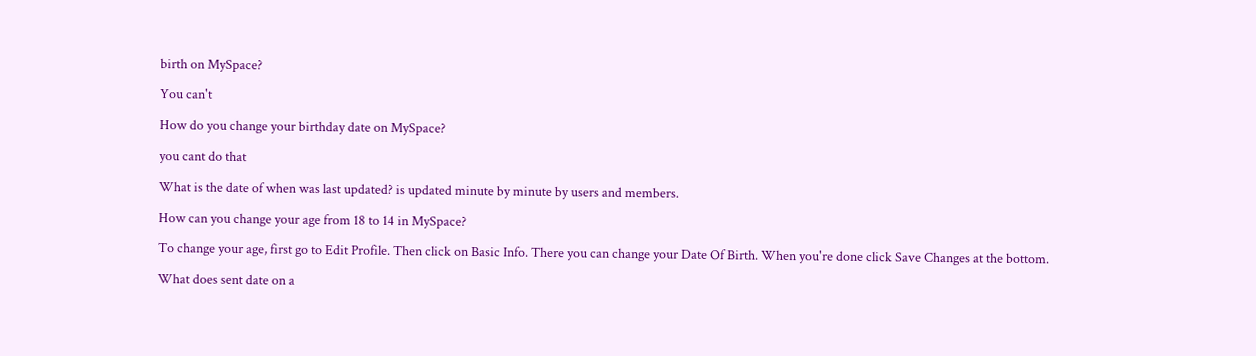birth on MySpace?

You can't

How do you change your birthday date on MySpace?

you cant do that

What is the date of when was last updated? is updated minute by minute by users and members.

How can you change your age from 18 to 14 in MySpace?

To change your age, first go to Edit Profile. Then click on Basic Info. There you can change your Date Of Birth. When you're done click Save Changes at the bottom.

What does sent date on a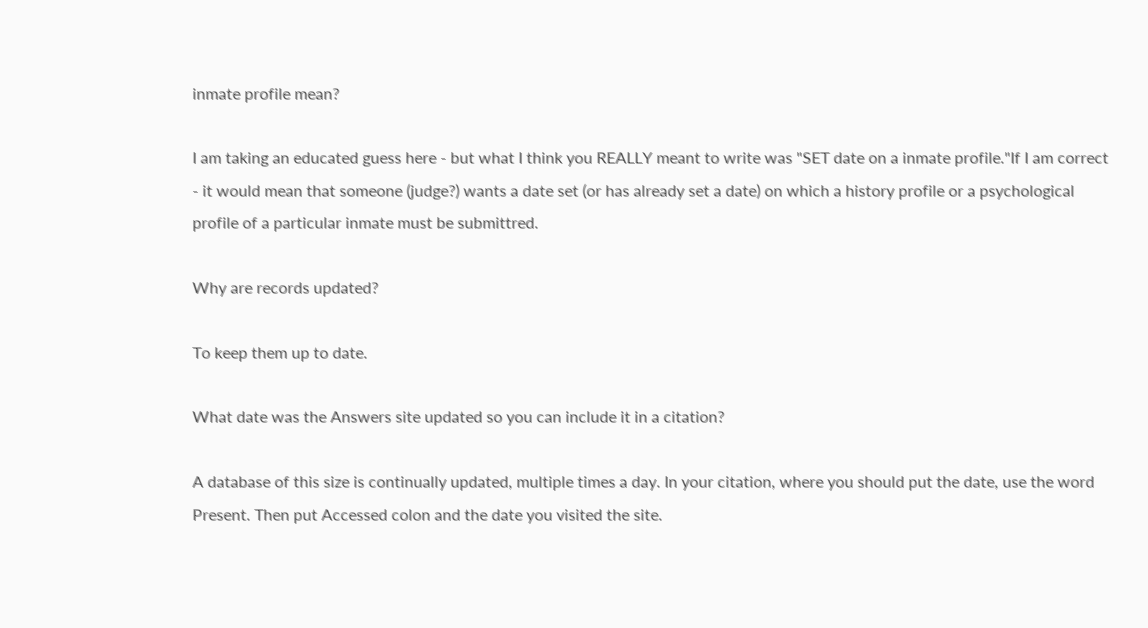inmate profile mean?

I am taking an educated guess here - but what I think you REALLY meant to write was "SET date on a inmate profile."If I am correct - it would mean that someone (judge?) wants a date set (or has already set a date) on which a history profile or a psychological profile of a particular inmate must be submittred.

Why are records updated?

To keep them up to date.

What date was the Answers site updated so you can include it in a citation?

A database of this size is continually updated, multiple times a day. In your citation, where you should put the date, use the word Present. Then put Accessed colon and the date you visited the site.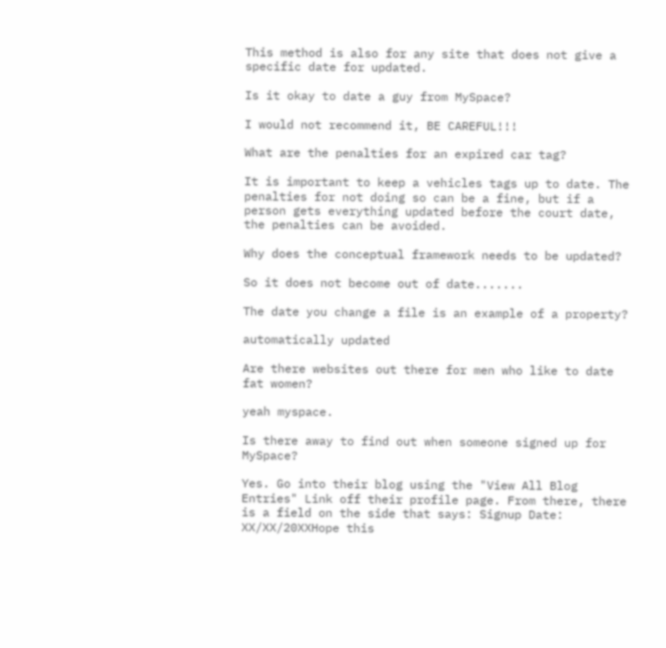This method is also for any site that does not give a specific date for updated.

Is it okay to date a guy from MySpace?

I would not recommend it, BE CAREFUL!!!

What are the penalties for an expired car tag?

It is important to keep a vehicles tags up to date. The penalties for not doing so can be a fine, but if a person gets everything updated before the court date, the penalties can be avoided.

Why does the conceptual framework needs to be updated?

So it does not become out of date.......

The date you change a file is an example of a property?

automatically updated

Are there websites out there for men who like to date fat women?

yeah myspace.

Is there away to find out when someone signed up for MySpace?

Yes. Go into their blog using the "View All Blog Entries" Link off their profile page. From there, there is a field on the side that says: Signup Date: XX/XX/20XXHope this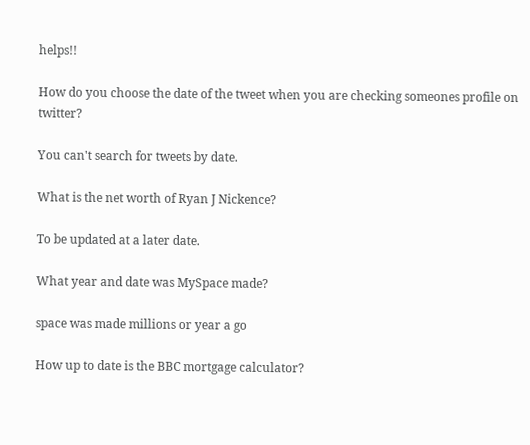helps!!

How do you choose the date of the tweet when you are checking someones profile on twitter?

You can't search for tweets by date.

What is the net worth of Ryan J Nickence?

To be updated at a later date.

What year and date was MySpace made?

space was made millions or year a go

How up to date is the BBC mortgage calculator?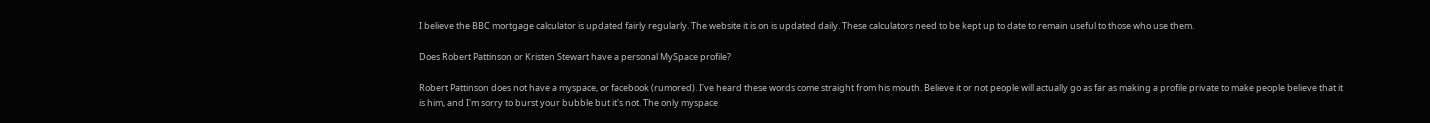I believe the BBC mortgage calculator is updated fairly regularly. The website it is on is updated daily. These calculators need to be kept up to date to remain useful to those who use them.

Does Robert Pattinson or Kristen Stewart have a personal MySpace profile?

Robert Pattinson does not have a myspace, or facebook (rumored). I've heard these words come straight from his mouth. Believe it or not people will actually go as far as making a profile private to make people believe that it is him, and I'm sorry to burst your bubble but it's not. The only myspace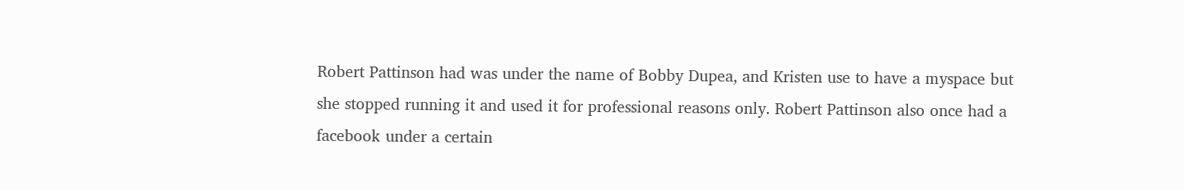Robert Pattinson had was under the name of Bobby Dupea, and Kristen use to have a myspace but she stopped running it and used it for professional reasons only. Robert Pattinson also once had a facebook under a certain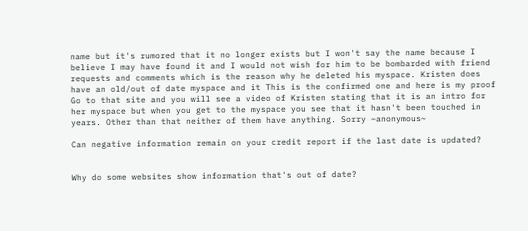name but it's rumored that it no longer exists but I won't say the name because I believe I may have found it and I would not wish for him to be bombarded with friend requests and comments which is the reason why he deleted his myspace. Kristen does have an old/out of date myspace and it This is the confirmed one and here is my proof Go to that site and you will see a video of Kristen stating that it is an intro for her myspace but when you get to the myspace you see that it hasn't been touched in years. Other than that neither of them have anything. Sorry ~anonymous~

Can negative information remain on your credit report if the last date is updated?


Why do some websites show information that's out of date?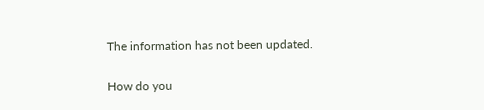The information has not been updated.

How do you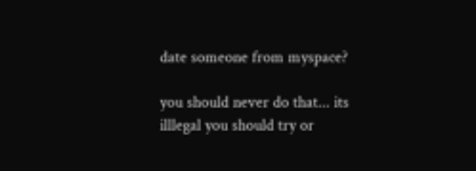date someone from myspace?

you should never do that... its illlegal you should try or